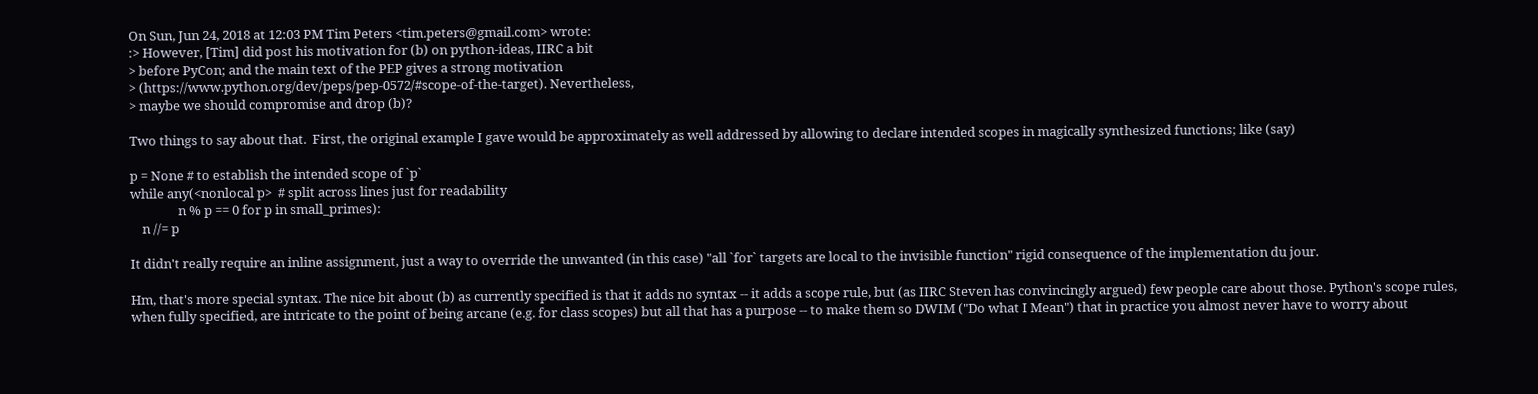On Sun, Jun 24, 2018 at 12:03 PM Tim Peters <tim.peters@gmail.com> wrote:
:> However, [Tim] did post his motivation for (b) on python-ideas, IIRC a bit
> before PyCon; and the main text of the PEP gives a strong motivation
> (https://www.python.org/dev/peps/pep-0572/#scope-of-the-target). Nevertheless,
> maybe we should compromise and drop (b)?

Two things to say about that.  First, the original example I gave would be approximately as well addressed by allowing to declare intended scopes in magically synthesized functions; like (say)

p = None # to establish the intended scope of `p`
while any(<nonlocal p>  # split across lines just for readability
                n % p == 0 for p in small_primes):
    n //= p

It didn't really require an inline assignment, just a way to override the unwanted (in this case) "all `for` targets are local to the invisible function" rigid consequence of the implementation du jour.

Hm, that's more special syntax. The nice bit about (b) as currently specified is that it adds no syntax -- it adds a scope rule, but (as IIRC Steven has convincingly argued) few people care about those. Python's scope rules, when fully specified, are intricate to the point of being arcane (e.g. for class scopes) but all that has a purpose -- to make them so DWIM ("Do what I Mean") that in practice you almost never have to worry about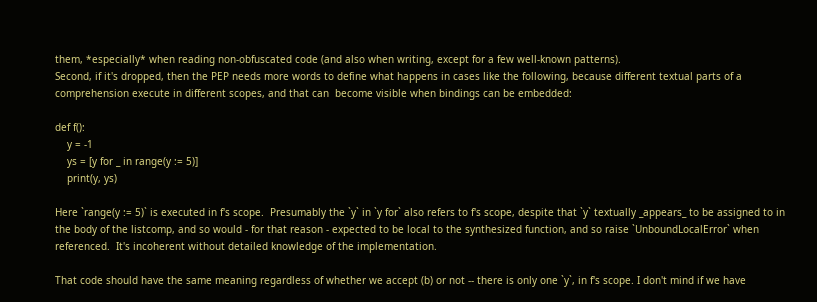them, *especially* when reading non-obfuscated code (and also when writing, except for a few well-known patterns).
Second, if it's dropped, then the PEP needs more words to define what happens in cases like the following, because different textual parts of a comprehension execute in different scopes, and that can  become visible when bindings can be embedded:

def f():
    y = -1
    ys = [y for _ in range(y := 5)]
    print(y, ys)

Here `range(y := 5)` is executed in f's scope.  Presumably the `y` in `y for` also refers to f's scope, despite that `y` textually _appears_ to be assigned to in the body of the listcomp, and so would - for that reason - expected to be local to the synthesized function, and so raise `UnboundLocalError` when referenced.  It's incoherent without detailed knowledge of the implementation.

That code should have the same meaning regardless of whether we accept (b) or not -- there is only one `y`, in f's scope. I don't mind if we have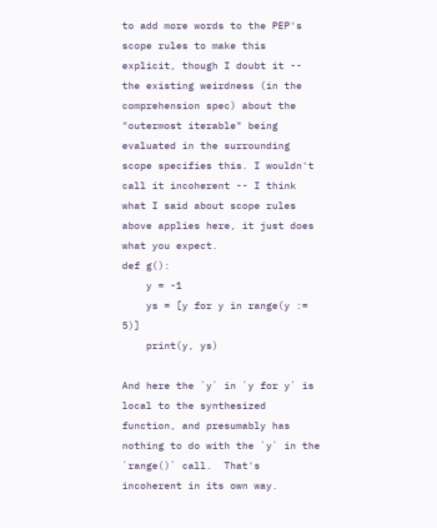to add more words to the PEP's scope rules to make this explicit, though I doubt it -- the existing weirdness (in the comprehension spec) about the "outermost iterable" being evaluated in the surrounding scope specifies this. I wouldn't call it incoherent -- I think what I said about scope rules above applies here, it just does what you expect.
def g():
    y = -1
    ys = [y for y in range(y := 5)]
    print(y, ys)

And here the `y` in `y for y` is local to the synthesized function, and presumably has nothing to do with the `y` in the `range()` call.  That's incoherent in its own way.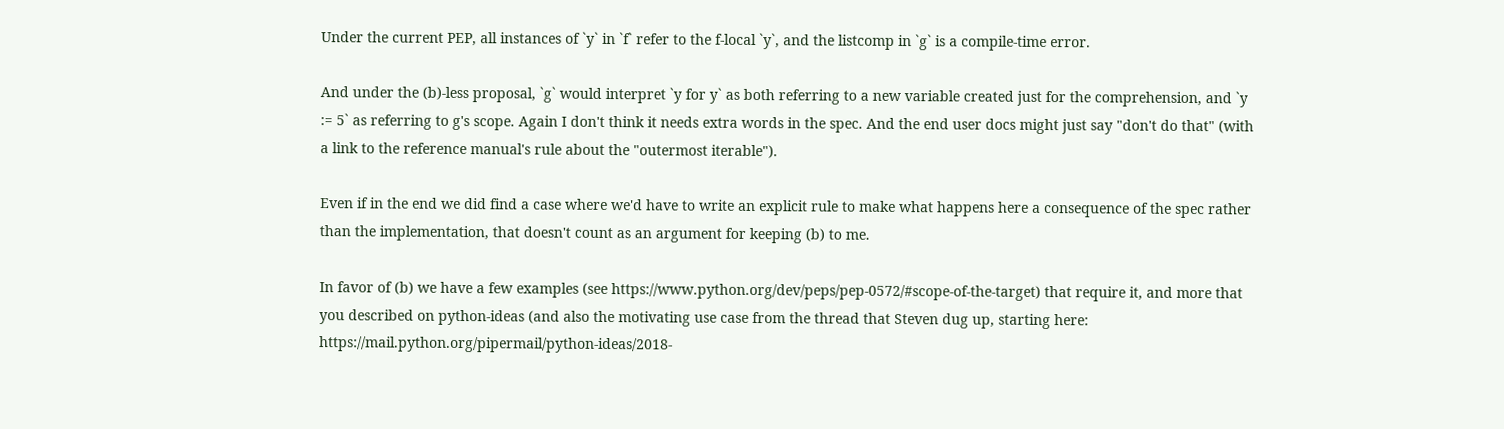Under the current PEP, all instances of `y` in `f` refer to the f-local `y`, and the listcomp in `g` is a compile-time error.

And under the (b)-less proposal, `g` would interpret `y for y` as both referring to a new variable created just for the comprehension, and `y := 5` as referring to g's scope. Again I don't think it needs extra words in the spec. And the end user docs might just say "don't do that" (with a link to the reference manual's rule about the "outermost iterable").

Even if in the end we did find a case where we'd have to write an explicit rule to make what happens here a consequence of the spec rather than the implementation, that doesn't count as an argument for keeping (b) to me.

In favor of (b) we have a few examples (see https://www.python.org/dev/peps/pep-0572/#scope-of-the-target) that require it, and more that you described on python-ideas (and also the motivating use case from the thread that Steven dug up, starting here: https://mail.python.org/pipermail/python-ideas/2018-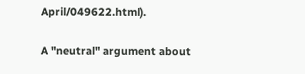April/049622.html).

A "neutral" argument about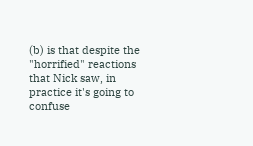(b) is that despite the "horrified" reactions that Nick saw, in practice it's going to confuse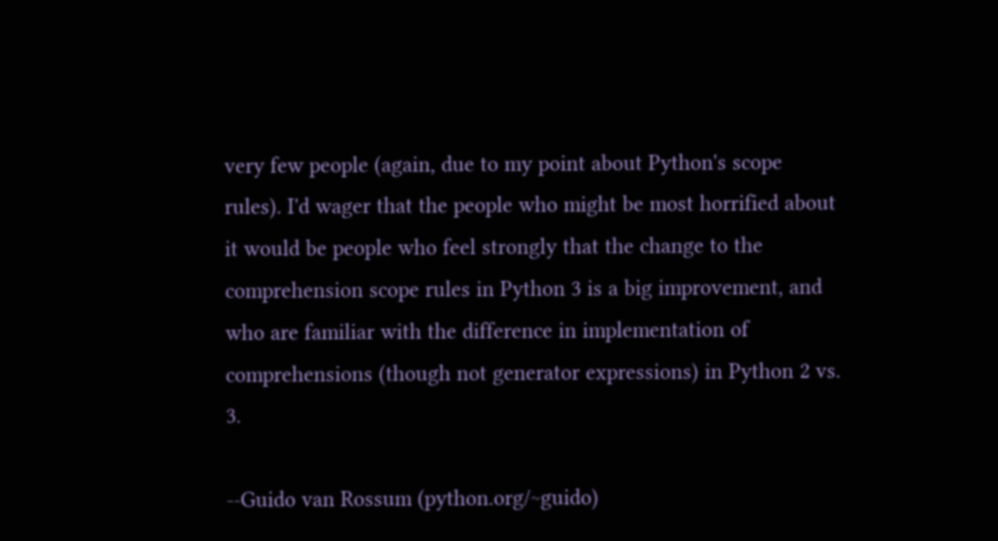very few people (again, due to my point about Python's scope rules). I'd wager that the people who might be most horrified about it would be people who feel strongly that the change to the comprehension scope rules in Python 3 is a big improvement, and who are familiar with the difference in implementation of comprehensions (though not generator expressions) in Python 2 vs. 3.

--Guido van Rossum (python.org/~guido)